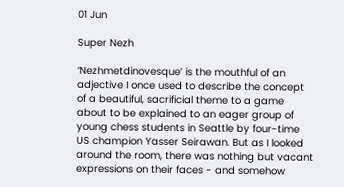01 Jun

Super Nezh

‘Nezhmetdinovesque’ is the mouthful of an adjective I once used to describe the concept of a beautiful, sacrificial theme to a game about to be explained to an eager group of young chess students in Seattle by four-time US champion Yasser Seirawan. But as I looked around the room, there was nothing but vacant expressions on their faces - and somehow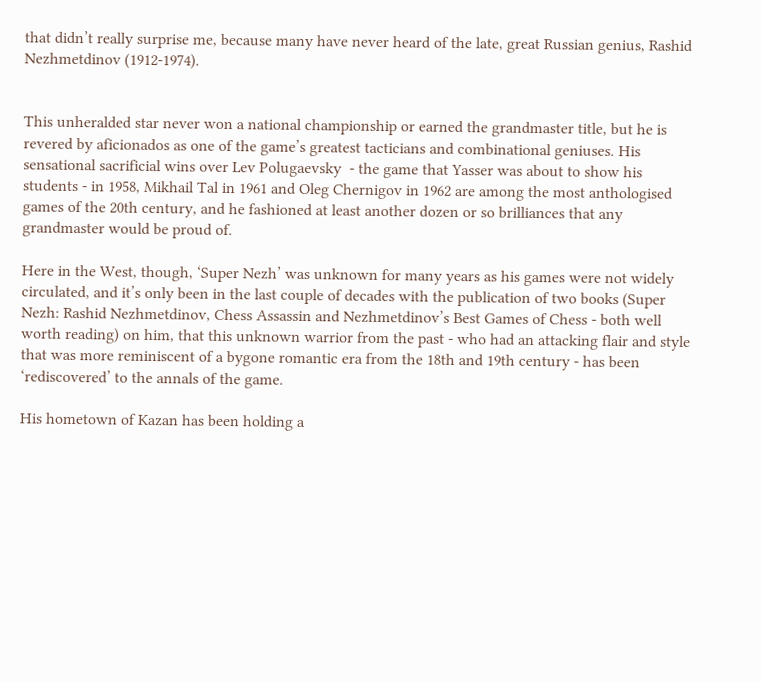that didn’t really surprise me, because many have never heard of the late, great Russian genius, Rashid Nezhmetdinov (1912-1974).


This unheralded star never won a national championship or earned the grandmaster title, but he is revered by aficionados as one of the game’s greatest tacticians and combinational geniuses. His sensational sacrificial wins over Lev Polugaevsky  - the game that Yasser was about to show his students - in 1958, Mikhail Tal in 1961 and Oleg Chernigov in 1962 are among the most anthologised games of the 20th century, and he fashioned at least another dozen or so brilliances that any grandmaster would be proud of.

Here in the West, though, ‘Super Nezh’ was unknown for many years as his games were not widely circulated, and it’s only been in the last couple of decades with the publication of two books (Super Nezh: Rashid Nezhmetdinov, Chess Assassin and Nezhmetdinov’s Best Games of Chess - both well worth reading) on him, that this unknown warrior from the past - who had an attacking flair and style that was more reminiscent of a bygone romantic era from the 18th and 19th century - has been ‘rediscovered’ to the annals of the game.

His hometown of Kazan has been holding a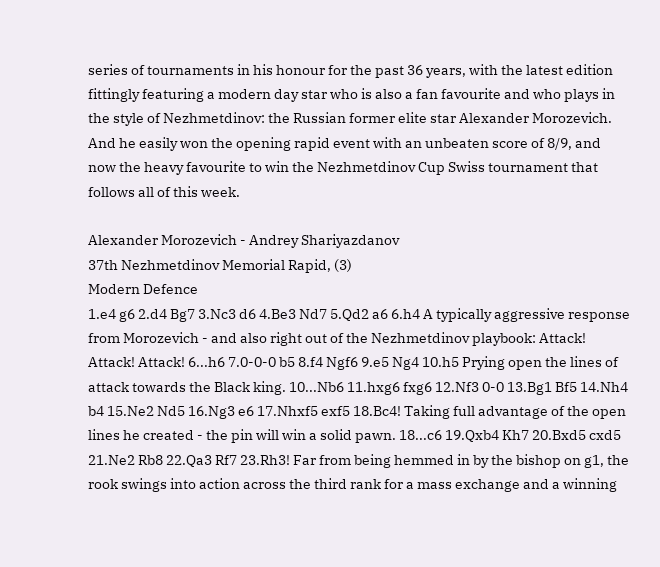series of tournaments in his honour for the past 36 years, with the latest edition fittingly featuring a modern day star who is also a fan favourite and who plays in the style of Nezhmetdinov: the Russian former elite star Alexander Morozevich. And he easily won the opening rapid event with an unbeaten score of 8/9, and now the heavy favourite to win the Nezhmetdinov Cup Swiss tournament that follows all of this week.

Alexander Morozevich - Andrey Shariyazdanov
37th Nezhmetdinov Memorial Rapid, (3)
Modern Defence
1.e4 g6 2.d4 Bg7 3.Nc3 d6 4.Be3 Nd7 5.Qd2 a6 6.h4 A typically aggressive response from Morozevich - and also right out of the Nezhmetdinov playbook: Attack! Attack! Attack! 6...h6 7.0-0-0 b5 8.f4 Ngf6 9.e5 Ng4 10.h5 Prying open the lines of attack towards the Black king. 10...Nb6 11.hxg6 fxg6 12.Nf3 0-0 13.Bg1 Bf5 14.Nh4 b4 15.Ne2 Nd5 16.Ng3 e6 17.Nhxf5 exf5 18.Bc4! Taking full advantage of the open lines he created - the pin will win a solid pawn. 18...c6 19.Qxb4 Kh7 20.Bxd5 cxd5 21.Ne2 Rb8 22.Qa3 Rf7 23.Rh3! Far from being hemmed in by the bishop on g1, the rook swings into action across the third rank for a mass exchange and a winning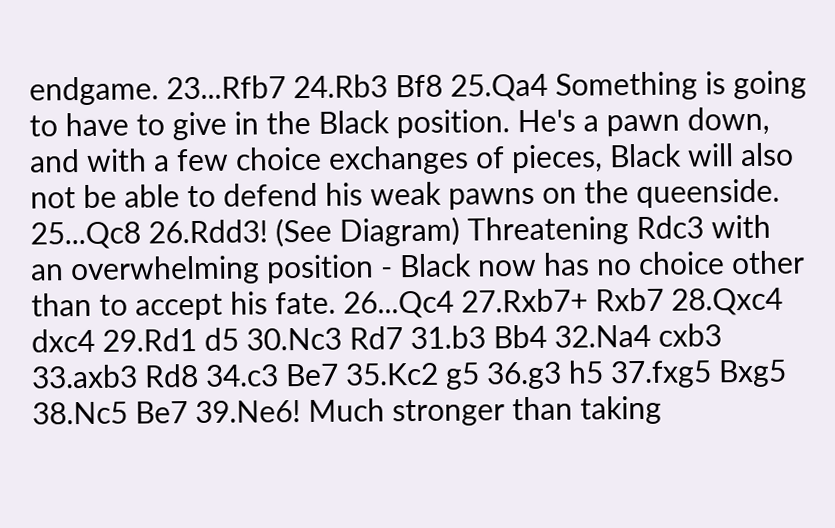endgame. 23...Rfb7 24.Rb3 Bf8 25.Qa4 Something is going to have to give in the Black position. He's a pawn down, and with a few choice exchanges of pieces, Black will also not be able to defend his weak pawns on the queenside. 25...Qc8 26.Rdd3! (See Diagram) Threatening Rdc3 with an overwhelming position - Black now has no choice other than to accept his fate. 26...Qc4 27.Rxb7+ Rxb7 28.Qxc4 dxc4 29.Rd1 d5 30.Nc3 Rd7 31.b3 Bb4 32.Na4 cxb3 33.axb3 Rd8 34.c3 Be7 35.Kc2 g5 36.g3 h5 37.fxg5 Bxg5 38.Nc5 Be7 39.Ne6! Much stronger than taking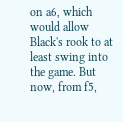on a6, which would allow Black's rook to at least swing into the game. But now, from f5,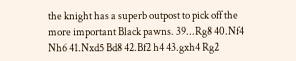the knight has a superb outpost to pick off the more important Black pawns. 39...Rg8 40.Nf4 Nh6 41.Nxd5 Bd8 42.Bf2 h4 43.gxh4 Rg2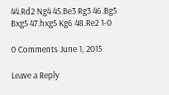44.Rd2 Ng4 45.Be3 Rg3 46.Bg5 Bxg5 47.hxg5 Kg6 48.Re2 1-0

0 Comments June 1, 2015

Leave a Reply